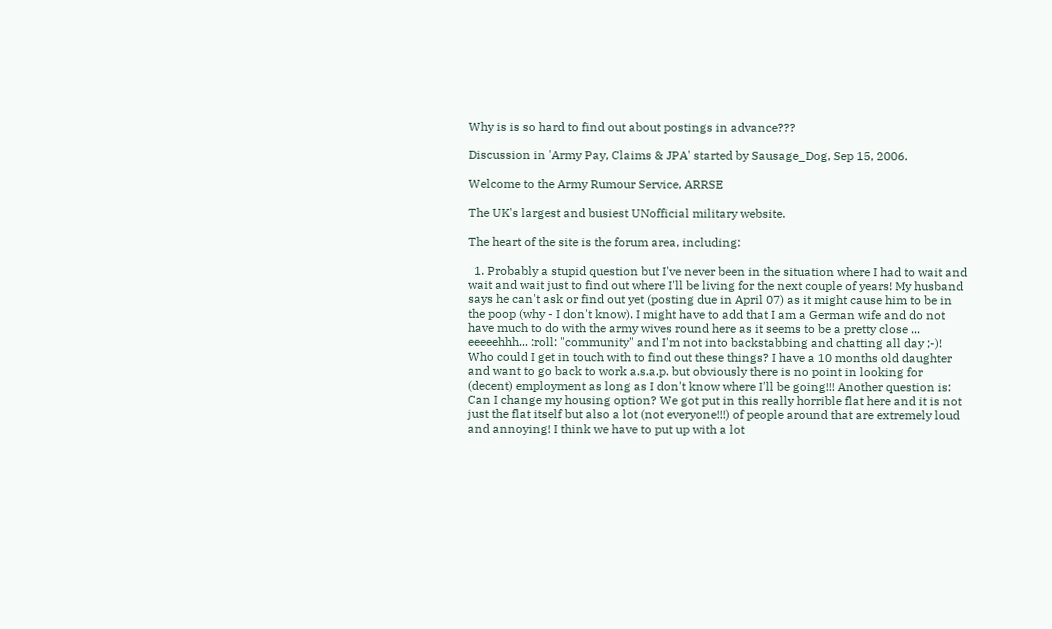Why is is so hard to find out about postings in advance???

Discussion in 'Army Pay, Claims & JPA' started by Sausage_Dog, Sep 15, 2006.

Welcome to the Army Rumour Service, ARRSE

The UK's largest and busiest UNofficial military website.

The heart of the site is the forum area, including:

  1. Probably a stupid question but I've never been in the situation where I had to wait and wait and wait just to find out where I'll be living for the next couple of years! My husband says he can't ask or find out yet (posting due in April 07) as it might cause him to be in the poop (why - I don't know). I might have to add that I am a German wife and do not have much to do with the army wives round here as it seems to be a pretty close ... eeeeehhh... :roll: "community" and I'm not into backstabbing and chatting all day ;-)! Who could I get in touch with to find out these things? I have a 10 months old daughter and want to go back to work a.s.a.p. but obviously there is no point in looking for (decent) employment as long as I don't know where I'll be going!!! Another question is: Can I change my housing option? We got put in this really horrible flat here and it is not just the flat itself but also a lot (not everyone!!!) of people around that are extremely loud and annoying! I think we have to put up with a lot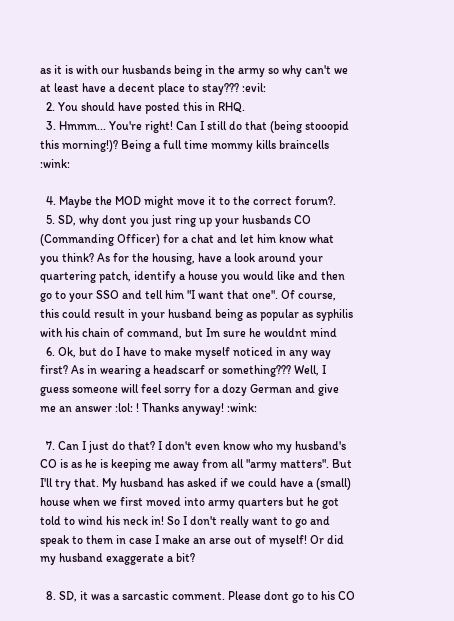as it is with our husbands being in the army so why can't we at least have a decent place to stay??? :evil:
  2. You should have posted this in RHQ.
  3. Hmmm... You're right! Can I still do that (being stooopid this morning!)? Being a full time mommy kills braincells :wink:

  4. Maybe the MOD might move it to the correct forum?.
  5. SD, why dont you just ring up your husbands CO (Commanding Officer) for a chat and let him know what you think? As for the housing, have a look around your quartering patch, identify a house you would like and then go to your SSO and tell him "I want that one". Of course, this could result in your husband being as popular as syphilis with his chain of command, but Im sure he wouldnt mind
  6. Ok, but do I have to make myself noticed in any way first? As in wearing a headscarf or something??? Well, I guess someone will feel sorry for a dozy German and give me an answer :lol: ! Thanks anyway! :wink:

  7. Can I just do that? I don't even know who my husband's CO is as he is keeping me away from all "army matters". But I'll try that. My husband has asked if we could have a (small) house when we first moved into army quarters but he got told to wind his neck in! So I don't really want to go and speak to them in case I make an arse out of myself! Or did my husband exaggerate a bit?

  8. SD, it was a sarcastic comment. Please dont go to his CO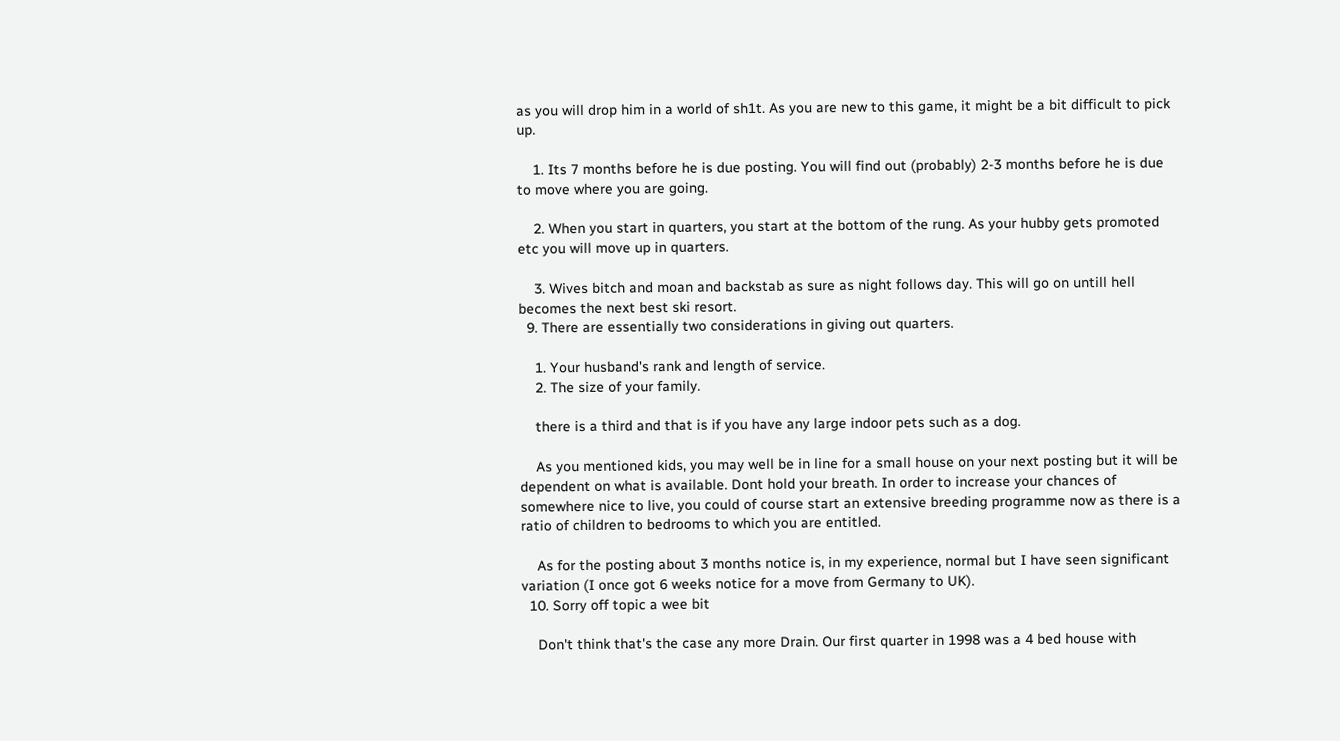as you will drop him in a world of sh1t. As you are new to this game, it might be a bit difficult to pick up.

    1. Its 7 months before he is due posting. You will find out (probably) 2-3 months before he is due to move where you are going.

    2. When you start in quarters, you start at the bottom of the rung. As your hubby gets promoted etc you will move up in quarters.

    3. Wives bitch and moan and backstab as sure as night follows day. This will go on untill hell becomes the next best ski resort.
  9. There are essentially two considerations in giving out quarters.

    1. Your husband's rank and length of service.
    2. The size of your family.

    there is a third and that is if you have any large indoor pets such as a dog.

    As you mentioned kids, you may well be in line for a small house on your next posting but it will be dependent on what is available. Dont hold your breath. In order to increase your chances of somewhere nice to live, you could of course start an extensive breeding programme now as there is a ratio of children to bedrooms to which you are entitled.

    As for the posting about 3 months notice is, in my experience, normal but I have seen significant variation (I once got 6 weeks notice for a move from Germany to UK).
  10. Sorry off topic a wee bit

    Don't think that's the case any more Drain. Our first quarter in 1998 was a 4 bed house with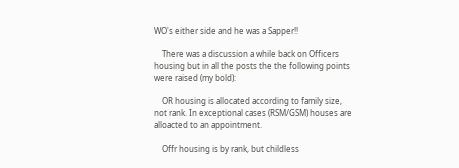WO's either side and he was a Sapper!!

    There was a discussion a while back on Officers housing but in all the posts the the following points were raised (my bold):

    OR housing is allocated according to family size, not rank. In exceptional cases (RSM/GSM) houses are alloacted to an appointment.

    Offr housing is by rank, but childless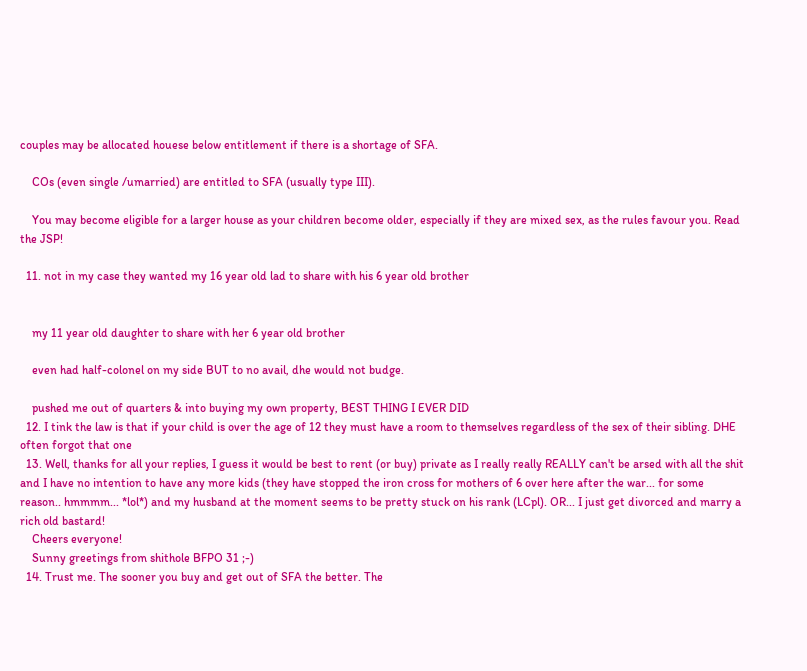couples may be allocated houese below entitlement if there is a shortage of SFA.

    COs (even single /umarried) are entitled to SFA (usually type III).

    You may become eligible for a larger house as your children become older, especially if they are mixed sex, as the rules favour you. Read the JSP!

  11. not in my case they wanted my 16 year old lad to share with his 6 year old brother


    my 11 year old daughter to share with her 6 year old brother

    even had half-colonel on my side BUT to no avail, dhe would not budge.

    pushed me out of quarters & into buying my own property, BEST THING I EVER DID
  12. I tink the law is that if your child is over the age of 12 they must have a room to themselves regardless of the sex of their sibling. DHE often forgot that one
  13. Well, thanks for all your replies, I guess it would be best to rent (or buy) private as I really really REALLY can't be arsed with all the shit and I have no intention to have any more kids (they have stopped the iron cross for mothers of 6 over here after the war... for some reason.. hmmmm... *lol*) and my husband at the moment seems to be pretty stuck on his rank (LCpl). OR... I just get divorced and marry a rich old bastard!
    Cheers everyone!
    Sunny greetings from shithole BFPO 31 ;-)
  14. Trust me. The sooner you buy and get out of SFA the better. The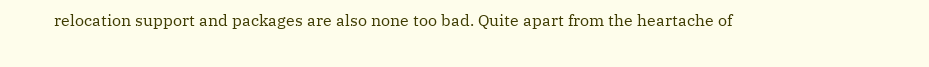relocation support and packages are also none too bad. Quite apart from the heartache of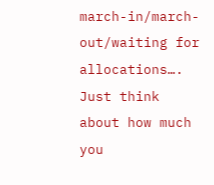march-in/march-out/waiting for allocations…. Just think about how much you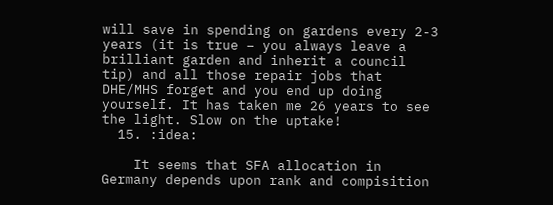will save in spending on gardens every 2-3 years (it is true – you always leave a brilliant garden and inherit a council tip) and all those repair jobs that DHE/MHS forget and you end up doing yourself. It has taken me 26 years to see the light. Slow on the uptake!
  15. :idea:

    It seems that SFA allocation in Germany depends upon rank and compisition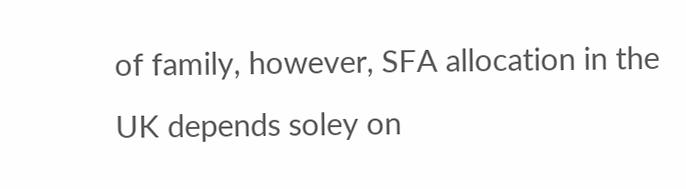of family, however, SFA allocation in the UK depends soley on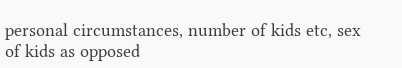personal circumstances, number of kids etc, sex of kids as opposed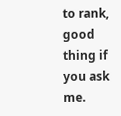to rank, good thing if you ask me.